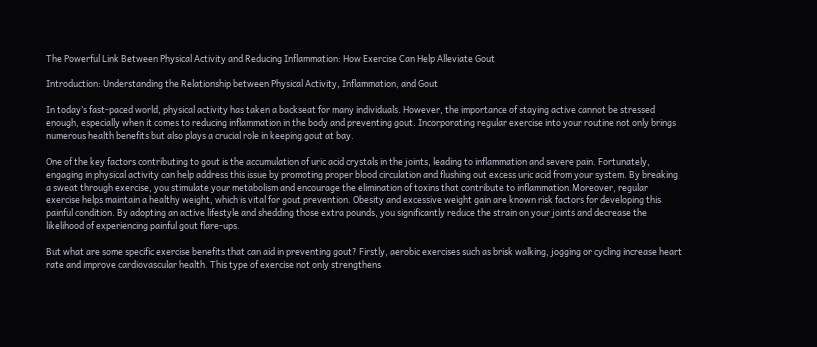The Powerful Link Between Physical Activity and Reducing Inflammation: How Exercise Can Help Alleviate Gout

Introduction: Understanding the Relationship between Physical Activity, Inflammation, and Gout

In today’s fast-paced world, physical activity has taken a backseat for many individuals. However, the importance of staying active cannot be stressed enough, especially when it comes to reducing inflammation in the body and preventing gout. Incorporating regular exercise into your routine not only brings numerous health benefits but also plays a crucial role in keeping gout at bay.

One of the key factors contributing to gout is the accumulation of uric acid crystals in the joints, leading to inflammation and severe pain. Fortunately, engaging in physical activity can help address this issue by promoting proper blood circulation and flushing out excess uric acid from your system. By breaking a sweat through exercise, you stimulate your metabolism and encourage the elimination of toxins that contribute to inflammation.Moreover, regular exercise helps maintain a healthy weight, which is vital for gout prevention. Obesity and excessive weight gain are known risk factors for developing this painful condition. By adopting an active lifestyle and shedding those extra pounds, you significantly reduce the strain on your joints and decrease the likelihood of experiencing painful gout flare-ups.

But what are some specific exercise benefits that can aid in preventing gout? Firstly, aerobic exercises such as brisk walking, jogging or cycling increase heart rate and improve cardiovascular health. This type of exercise not only strengthens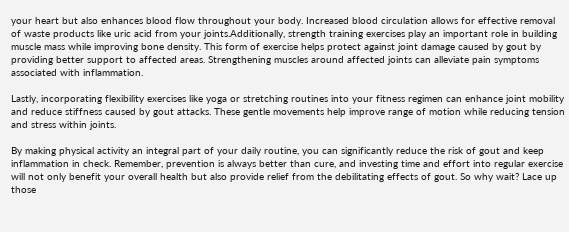your heart but also enhances blood flow throughout your body. Increased blood circulation allows for effective removal of waste products like uric acid from your joints.Additionally, strength training exercises play an important role in building muscle mass while improving bone density. This form of exercise helps protect against joint damage caused by gout by providing better support to affected areas. Strengthening muscles around affected joints can alleviate pain symptoms associated with inflammation.

Lastly, incorporating flexibility exercises like yoga or stretching routines into your fitness regimen can enhance joint mobility and reduce stiffness caused by gout attacks. These gentle movements help improve range of motion while reducing tension and stress within joints.

By making physical activity an integral part of your daily routine, you can significantly reduce the risk of gout and keep inflammation in check. Remember, prevention is always better than cure, and investing time and effort into regular exercise will not only benefit your overall health but also provide relief from the debilitating effects of gout. So why wait? Lace up those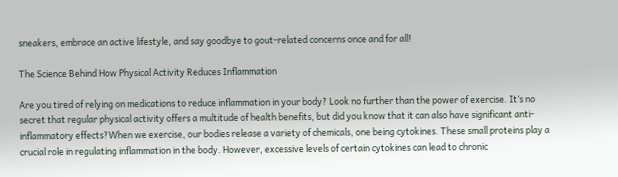sneakers, embrace an active lifestyle, and say goodbye to gout-related concerns once and for all!

The Science Behind How Physical Activity Reduces Inflammation

Are you tired of relying on medications to reduce inflammation in your body? Look no further than the power of exercise. It’s no secret that regular physical activity offers a multitude of health benefits, but did you know that it can also have significant anti-inflammatory effects?When we exercise, our bodies release a variety of chemicals, one being cytokines. These small proteins play a crucial role in regulating inflammation in the body. However, excessive levels of certain cytokines can lead to chronic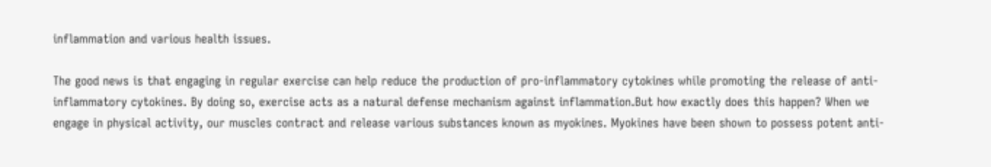inflammation and various health issues.

The good news is that engaging in regular exercise can help reduce the production of pro-inflammatory cytokines while promoting the release of anti-inflammatory cytokines. By doing so, exercise acts as a natural defense mechanism against inflammation.But how exactly does this happen? When we engage in physical activity, our muscles contract and release various substances known as myokines. Myokines have been shown to possess potent anti-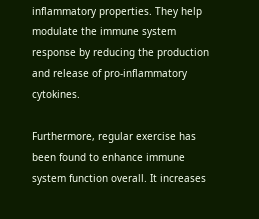inflammatory properties. They help modulate the immune system response by reducing the production and release of pro-inflammatory cytokines.

Furthermore, regular exercise has been found to enhance immune system function overall. It increases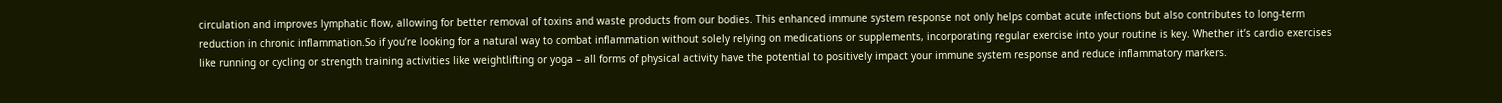circulation and improves lymphatic flow, allowing for better removal of toxins and waste products from our bodies. This enhanced immune system response not only helps combat acute infections but also contributes to long-term reduction in chronic inflammation.So if you’re looking for a natural way to combat inflammation without solely relying on medications or supplements, incorporating regular exercise into your routine is key. Whether it’s cardio exercises like running or cycling or strength training activities like weightlifting or yoga – all forms of physical activity have the potential to positively impact your immune system response and reduce inflammatory markers.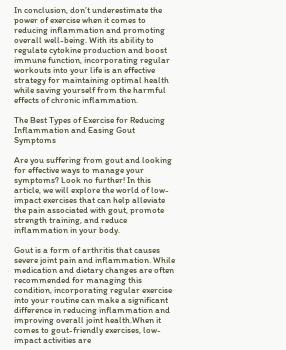In conclusion, don’t underestimate the power of exercise when it comes to reducing inflammation and promoting overall well-being. With its ability to regulate cytokine production and boost immune function, incorporating regular workouts into your life is an effective strategy for maintaining optimal health while saving yourself from the harmful effects of chronic inflammation.

The Best Types of Exercise for Reducing Inflammation and Easing Gout Symptoms

Are you suffering from gout and looking for effective ways to manage your symptoms? Look no further! In this article, we will explore the world of low-impact exercises that can help alleviate the pain associated with gout, promote strength training, and reduce inflammation in your body.

Gout is a form of arthritis that causes severe joint pain and inflammation. While medication and dietary changes are often recommended for managing this condition, incorporating regular exercise into your routine can make a significant difference in reducing inflammation and improving overall joint health.When it comes to gout-friendly exercises, low-impact activities are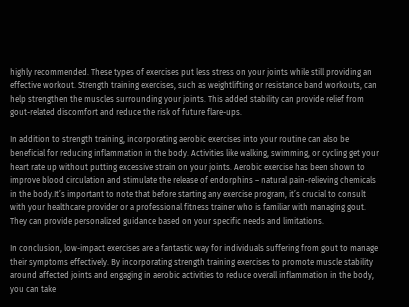highly recommended. These types of exercises put less stress on your joints while still providing an effective workout. Strength training exercises, such as weightlifting or resistance band workouts, can help strengthen the muscles surrounding your joints. This added stability can provide relief from gout-related discomfort and reduce the risk of future flare-ups.

In addition to strength training, incorporating aerobic exercises into your routine can also be beneficial for reducing inflammation in the body. Activities like walking, swimming, or cycling get your heart rate up without putting excessive strain on your joints. Aerobic exercise has been shown to improve blood circulation and stimulate the release of endorphins – natural pain-relieving chemicals in the body.It’s important to note that before starting any exercise program, it’s crucial to consult with your healthcare provider or a professional fitness trainer who is familiar with managing gout. They can provide personalized guidance based on your specific needs and limitations.

In conclusion, low-impact exercises are a fantastic way for individuals suffering from gout to manage their symptoms effectively. By incorporating strength training exercises to promote muscle stability around affected joints and engaging in aerobic activities to reduce overall inflammation in the body, you can take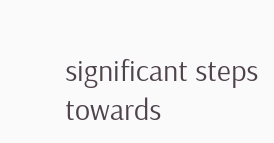significant steps towards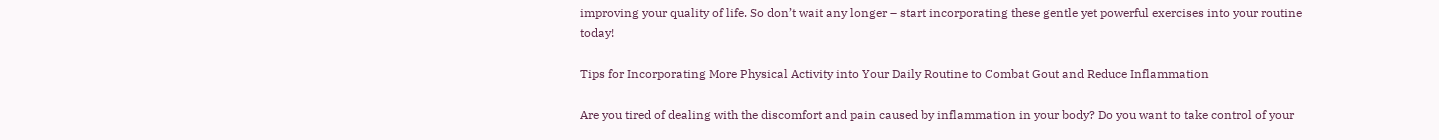improving your quality of life. So don’t wait any longer – start incorporating these gentle yet powerful exercises into your routine today!

Tips for Incorporating More Physical Activity into Your Daily Routine to Combat Gout and Reduce Inflammation

Are you tired of dealing with the discomfort and pain caused by inflammation in your body? Do you want to take control of your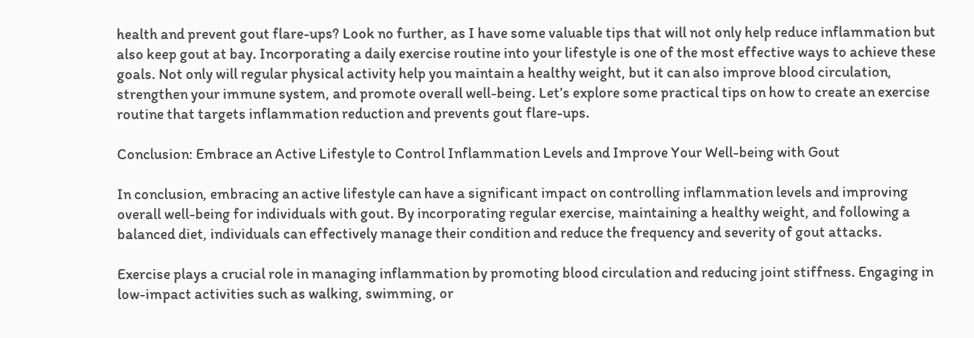health and prevent gout flare-ups? Look no further, as I have some valuable tips that will not only help reduce inflammation but also keep gout at bay. Incorporating a daily exercise routine into your lifestyle is one of the most effective ways to achieve these goals. Not only will regular physical activity help you maintain a healthy weight, but it can also improve blood circulation, strengthen your immune system, and promote overall well-being. Let’s explore some practical tips on how to create an exercise routine that targets inflammation reduction and prevents gout flare-ups.

Conclusion: Embrace an Active Lifestyle to Control Inflammation Levels and Improve Your Well-being with Gout

In conclusion, embracing an active lifestyle can have a significant impact on controlling inflammation levels and improving overall well-being for individuals with gout. By incorporating regular exercise, maintaining a healthy weight, and following a balanced diet, individuals can effectively manage their condition and reduce the frequency and severity of gout attacks.

Exercise plays a crucial role in managing inflammation by promoting blood circulation and reducing joint stiffness. Engaging in low-impact activities such as walking, swimming, or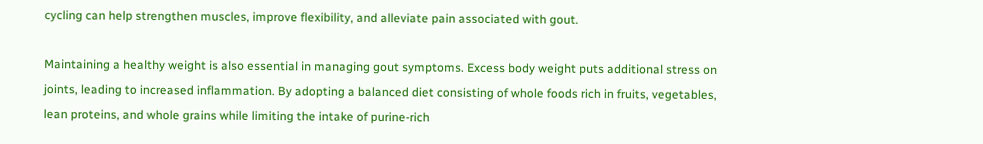cycling can help strengthen muscles, improve flexibility, and alleviate pain associated with gout.

Maintaining a healthy weight is also essential in managing gout symptoms. Excess body weight puts additional stress on joints, leading to increased inflammation. By adopting a balanced diet consisting of whole foods rich in fruits, vegetables, lean proteins, and whole grains while limiting the intake of purine-rich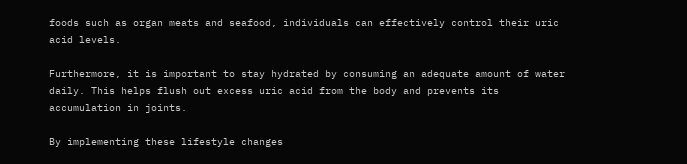foods such as organ meats and seafood, individuals can effectively control their uric acid levels.

Furthermore, it is important to stay hydrated by consuming an adequate amount of water daily. This helps flush out excess uric acid from the body and prevents its accumulation in joints.

By implementing these lifestyle changes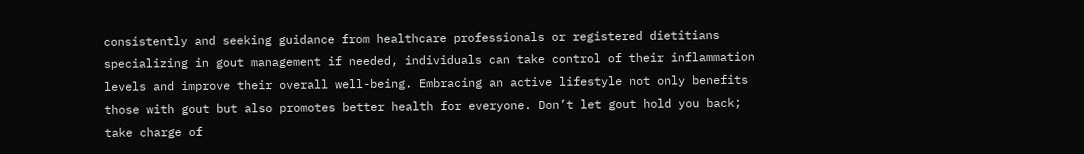consistently and seeking guidance from healthcare professionals or registered dietitians specializing in gout management if needed, individuals can take control of their inflammation levels and improve their overall well-being. Embracing an active lifestyle not only benefits those with gout but also promotes better health for everyone. Don’t let gout hold you back; take charge of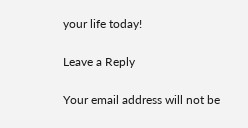your life today!

Leave a Reply

Your email address will not be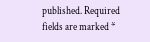published. Required fields are marked *